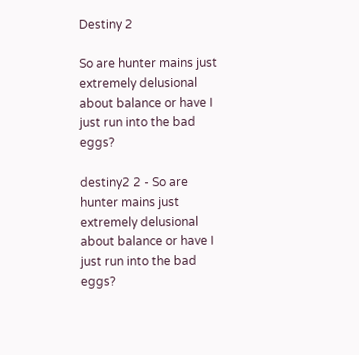Destiny 2

So are hunter mains just extremely delusional about balance or have I just run into the bad eggs?

destiny2 2 - So are hunter mains just extremely delusional about balance or have I just run into the bad eggs?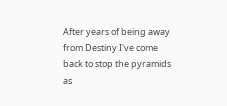After years of being away from Destiny I've come back to stop the pyramids as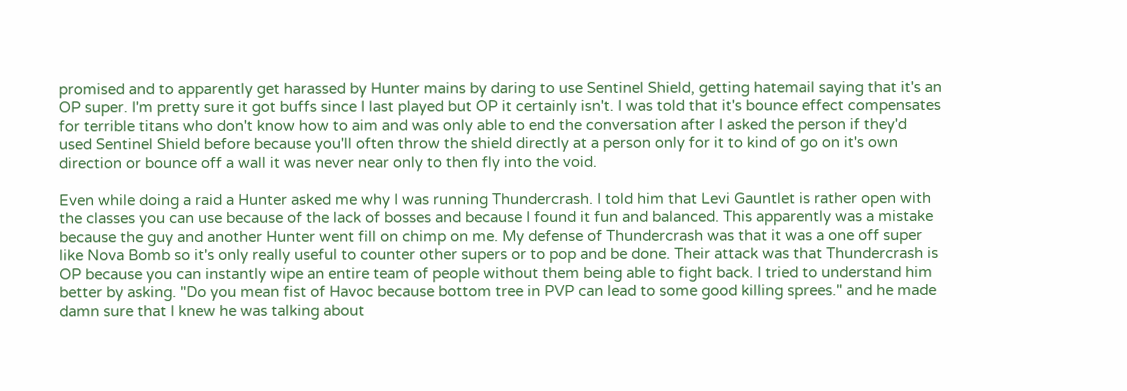promised and to apparently get harassed by Hunter mains by daring to use Sentinel Shield, getting hatemail saying that it's an OP super. I'm pretty sure it got buffs since I last played but OP it certainly isn't. I was told that it's bounce effect compensates for terrible titans who don't know how to aim and was only able to end the conversation after I asked the person if they'd used Sentinel Shield before because you'll often throw the shield directly at a person only for it to kind of go on it's own direction or bounce off a wall it was never near only to then fly into the void.

Even while doing a raid a Hunter asked me why I was running Thundercrash. I told him that Levi Gauntlet is rather open with the classes you can use because of the lack of bosses and because I found it fun and balanced. This apparently was a mistake because the guy and another Hunter went fill on chimp on me. My defense of Thundercrash was that it was a one off super like Nova Bomb so it's only really useful to counter other supers or to pop and be done. Their attack was that Thundercrash is OP because you can instantly wipe an entire team of people without them being able to fight back. I tried to understand him better by asking. "Do you mean fist of Havoc because bottom tree in PVP can lead to some good killing sprees." and he made damn sure that I knew he was talking about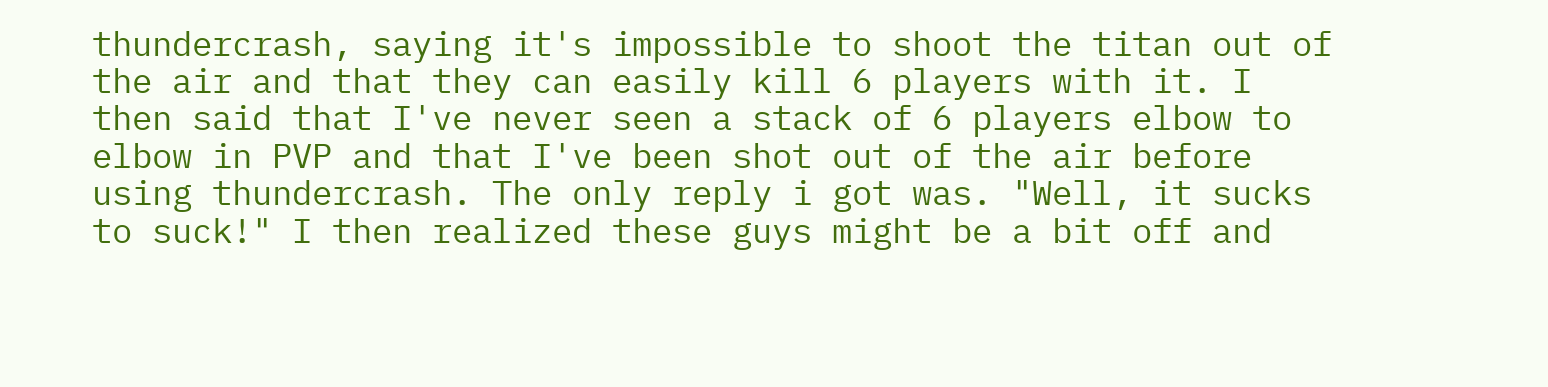thundercrash, saying it's impossible to shoot the titan out of the air and that they can easily kill 6 players with it. I then said that I've never seen a stack of 6 players elbow to elbow in PVP and that I've been shot out of the air before using thundercrash. The only reply i got was. "Well, it sucks to suck!" I then realized these guys might be a bit off and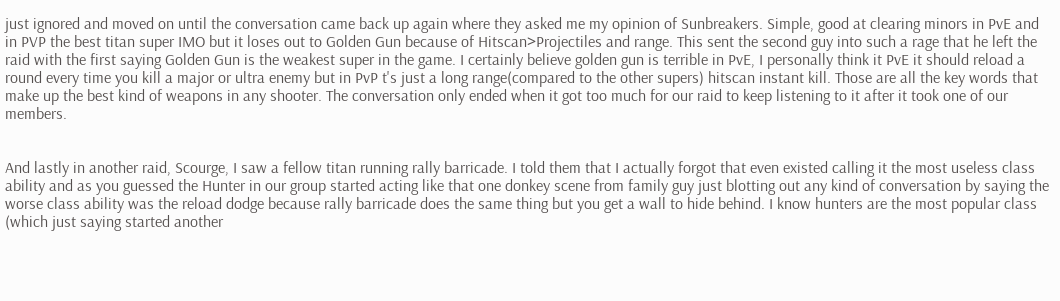just ignored and moved on until the conversation came back up again where they asked me my opinion of Sunbreakers. Simple, good at clearing minors in PvE and in PVP the best titan super IMO but it loses out to Golden Gun because of Hitscan>Projectiles and range. This sent the second guy into such a rage that he left the raid with the first saying Golden Gun is the weakest super in the game. I certainly believe golden gun is terrible in PvE, I personally think it PvE it should reload a round every time you kill a major or ultra enemy but in PvP t's just a long range(compared to the other supers) hitscan instant kill. Those are all the key words that make up the best kind of weapons in any shooter. The conversation only ended when it got too much for our raid to keep listening to it after it took one of our members.


And lastly in another raid, Scourge, I saw a fellow titan running rally barricade. I told them that I actually forgot that even existed calling it the most useless class ability and as you guessed the Hunter in our group started acting like that one donkey scene from family guy just blotting out any kind of conversation by saying the worse class ability was the reload dodge because rally barricade does the same thing but you get a wall to hide behind. I know hunters are the most popular class (which just saying started another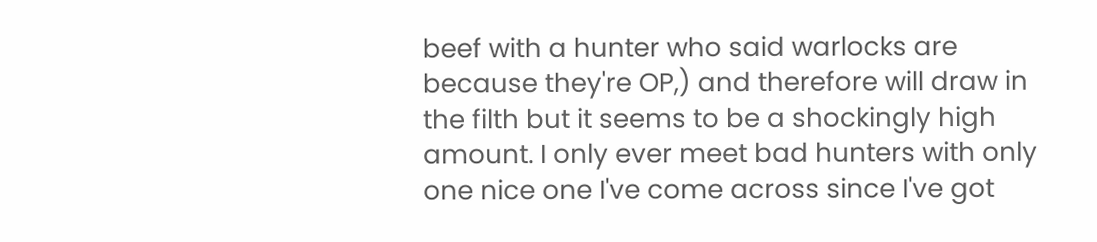beef with a hunter who said warlocks are because they're OP,) and therefore will draw in the filth but it seems to be a shockingly high amount. I only ever meet bad hunters with only one nice one I've come across since I've got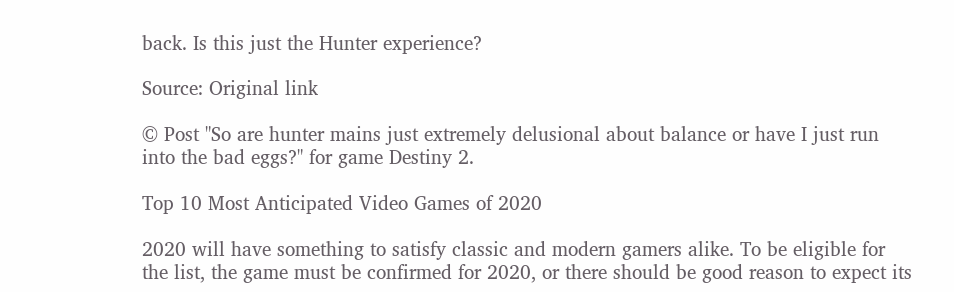back. Is this just the Hunter experience?

Source: Original link

© Post "So are hunter mains just extremely delusional about balance or have I just run into the bad eggs?" for game Destiny 2.

Top 10 Most Anticipated Video Games of 2020

2020 will have something to satisfy classic and modern gamers alike. To be eligible for the list, the game must be confirmed for 2020, or there should be good reason to expect its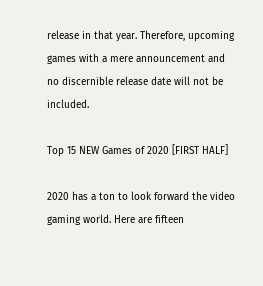release in that year. Therefore, upcoming games with a mere announcement and no discernible release date will not be included.

Top 15 NEW Games of 2020 [FIRST HALF]

2020 has a ton to look forward the video gaming world. Here are fifteen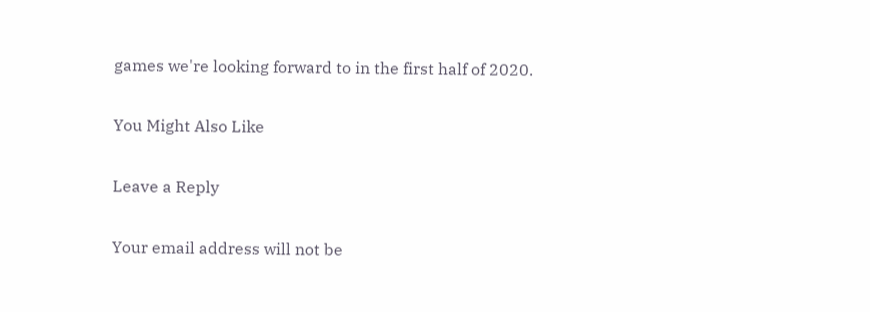games we're looking forward to in the first half of 2020.

You Might Also Like

Leave a Reply

Your email address will not be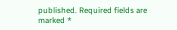published. Required fields are marked *